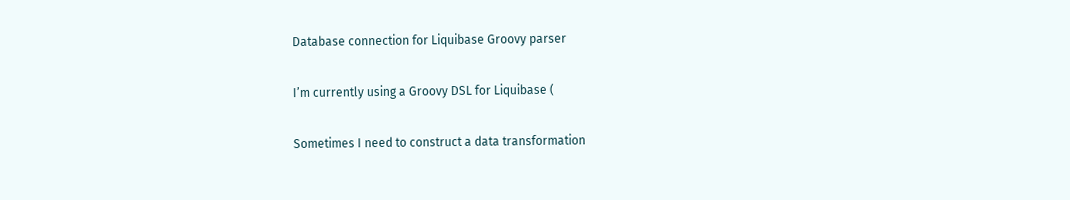Database connection for Liquibase Groovy parser

I’m currently using a Groovy DSL for Liquibase (

Sometimes I need to construct a data transformation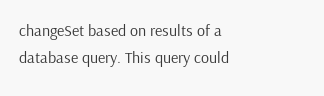changeSet based on results of a database query. This query could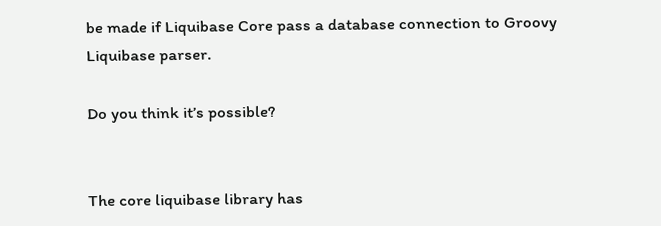be made if Liquibase Core pass a database connection to Groovy Liquibase parser.

Do you think it’s possible?


The core liquibase library has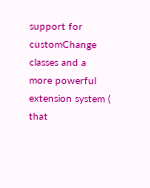support for customChange classes and a more powerful extension system ( that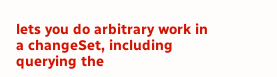lets you do arbitrary work in a changeSet, including querying the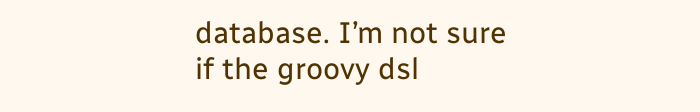database. I’m not sure if the groovy dsl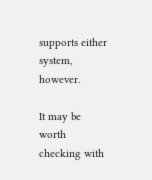supports either system, however.

It may be worth checking with